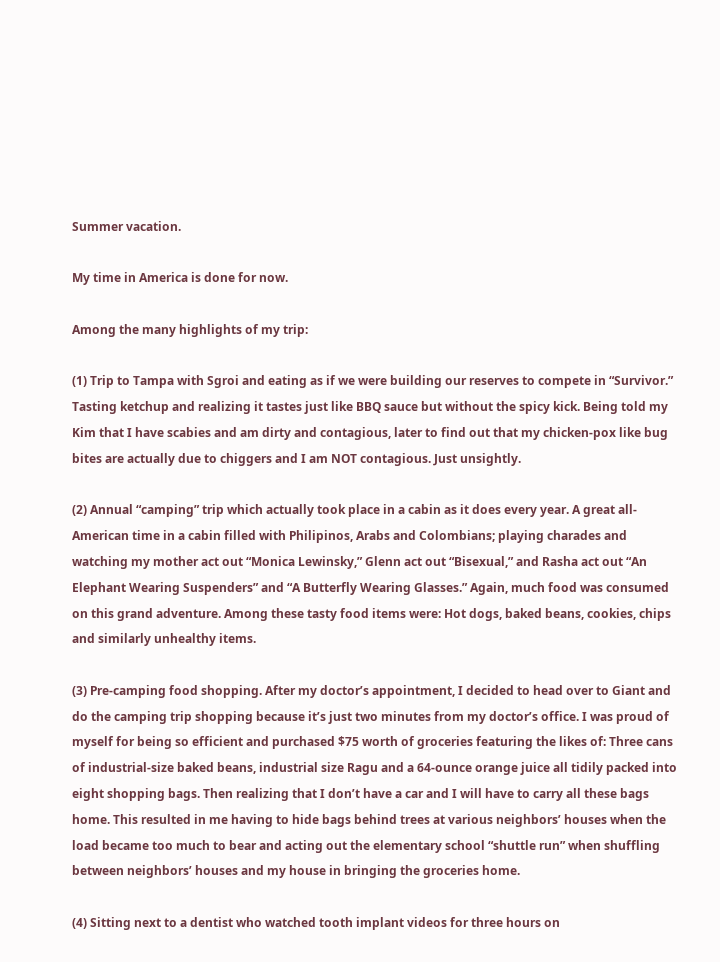Summer vacation.

My time in America is done for now.

Among the many highlights of my trip:

(1) Trip to Tampa with Sgroi and eating as if we were building our reserves to compete in “Survivor.” Tasting ketchup and realizing it tastes just like BBQ sauce but without the spicy kick. Being told my Kim that I have scabies and am dirty and contagious, later to find out that my chicken-pox like bug bites are actually due to chiggers and I am NOT contagious. Just unsightly.

(2) Annual “camping” trip which actually took place in a cabin as it does every year. A great all-American time in a cabin filled with Philipinos, Arabs and Colombians; playing charades and watching my mother act out “Monica Lewinsky,” Glenn act out “Bisexual,” and Rasha act out “An Elephant Wearing Suspenders” and “A Butterfly Wearing Glasses.” Again, much food was consumed on this grand adventure. Among these tasty food items were: Hot dogs, baked beans, cookies, chips and similarly unhealthy items.

(3) Pre-camping food shopping. After my doctor’s appointment, I decided to head over to Giant and do the camping trip shopping because it’s just two minutes from my doctor’s office. I was proud of myself for being so efficient and purchased $75 worth of groceries featuring the likes of: Three cans of industrial-size baked beans, industrial size Ragu and a 64-ounce orange juice all tidily packed into eight shopping bags. Then realizing that I don’t have a car and I will have to carry all these bags home. This resulted in me having to hide bags behind trees at various neighbors’ houses when the load became too much to bear and acting out the elementary school “shuttle run” when shuffling between neighbors’ houses and my house in bringing the groceries home.

(4) Sitting next to a dentist who watched tooth implant videos for three hours on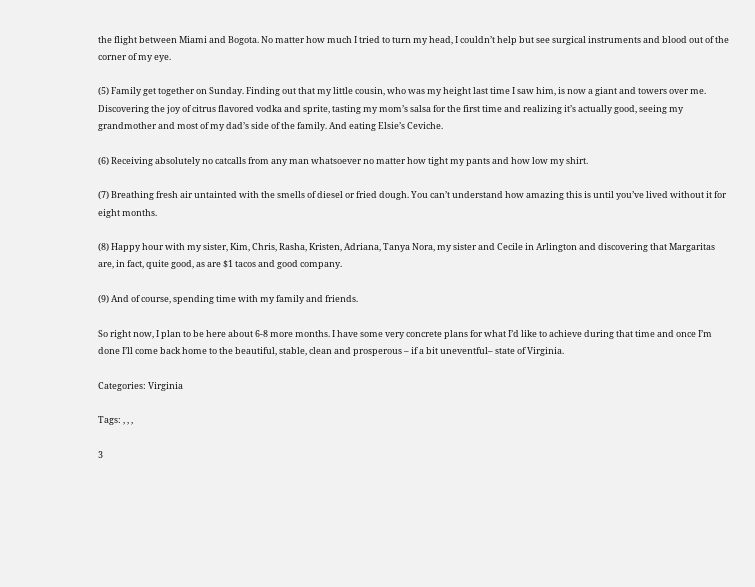the flight between Miami and Bogota. No matter how much I tried to turn my head, I couldn’t help but see surgical instruments and blood out of the corner of my eye.

(5) Family get together on Sunday. Finding out that my little cousin, who was my height last time I saw him, is now a giant and towers over me. Discovering the joy of citrus flavored vodka and sprite, tasting my mom’s salsa for the first time and realizing it’s actually good, seeing my grandmother and most of my dad’s side of the family. And eating Elsie’s Ceviche.

(6) Receiving absolutely no catcalls from any man whatsoever no matter how tight my pants and how low my shirt.

(7) Breathing fresh air untainted with the smells of diesel or fried dough. You can’t understand how amazing this is until you’ve lived without it for eight months.

(8) Happy hour with my sister, Kim, Chris, Rasha, Kristen, Adriana, Tanya Nora, my sister and Cecile in Arlington and discovering that Margaritas are, in fact, quite good, as are $1 tacos and good company.

(9) And of course, spending time with my family and friends.

So right now, I plan to be here about 6-8 more months. I have some very concrete plans for what I’d like to achieve during that time and once I’m done I’ll come back home to the beautiful, stable, clean and prosperous – if a bit uneventful– state of Virginia.

Categories: Virginia

Tags: , , ,

3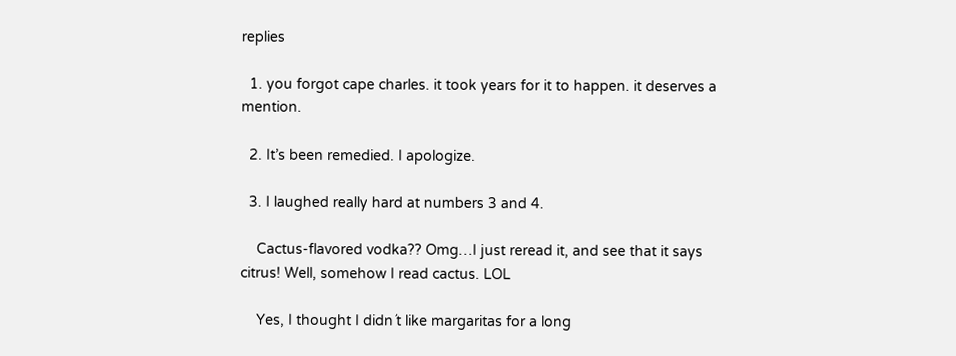replies

  1. you forgot cape charles. it took years for it to happen. it deserves a mention.

  2. It’s been remedied. I apologize.

  3. I laughed really hard at numbers 3 and 4.

    Cactus-flavored vodka?? Omg…I just reread it, and see that it says citrus! Well, somehow I read cactus. LOL

    Yes, I thought I didn´t like margaritas for a long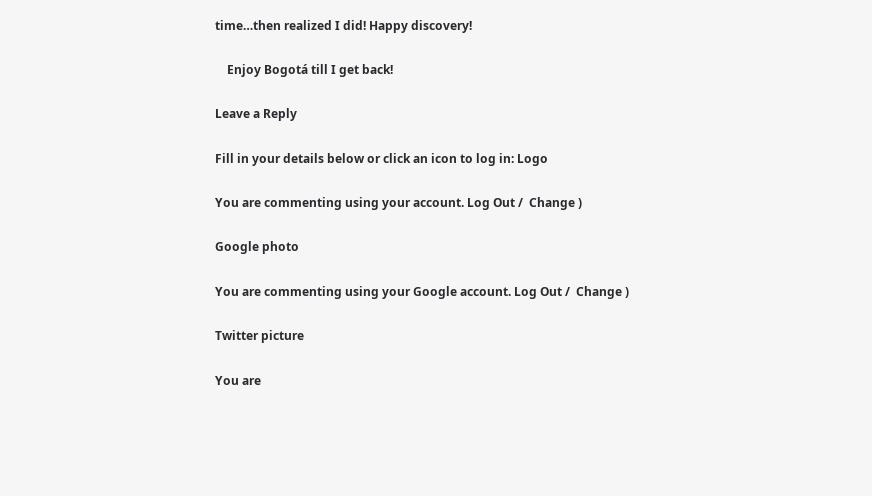time…then realized I did! Happy discovery!

    Enjoy Bogotá till I get back!

Leave a Reply

Fill in your details below or click an icon to log in: Logo

You are commenting using your account. Log Out /  Change )

Google photo

You are commenting using your Google account. Log Out /  Change )

Twitter picture

You are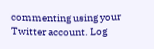commenting using your Twitter account. Log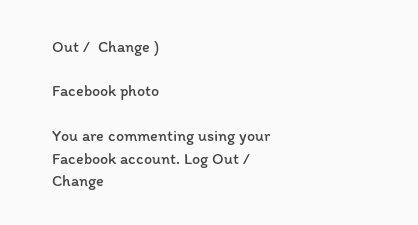Out /  Change )

Facebook photo

You are commenting using your Facebook account. Log Out /  Change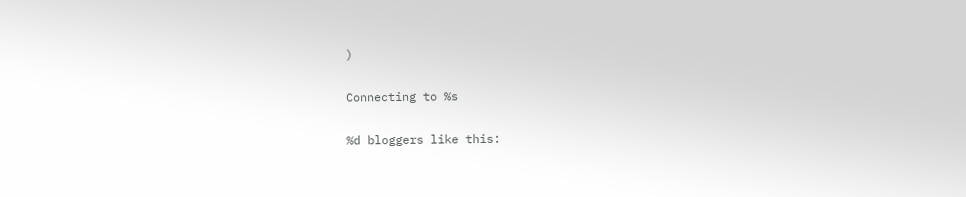)

Connecting to %s

%d bloggers like this: